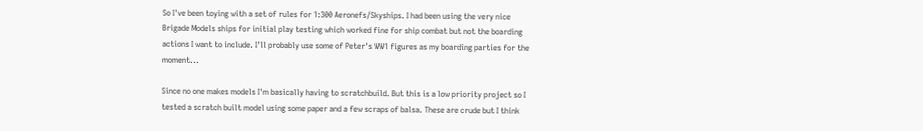So I've been toying with a set of rules for 1:300 Aeronefs/Skyships. I had been using the very nice Brigade Models ships for initial play testing which worked fine for ship combat but not the boarding actions I want to include. I'll probably use some of Peter's WW1 figures as my boarding parties for the moment...

Since no one makes models I'm basically having to scratchbuild. But this is a low priority project so I tested a scratch built model using some paper and a few scraps of balsa. These are crude but I think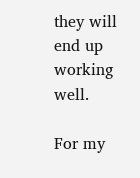they will end up working well.

For my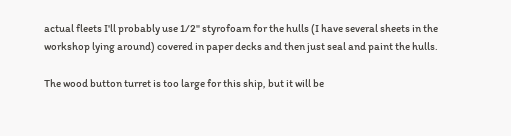actual fleets I'll probably use 1/2" styrofoam for the hulls (I have several sheets in the workshop lying around) covered in paper decks and then just seal and paint the hulls.

The wood button turret is too large for this ship, but it will be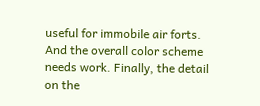useful for immobile air forts. And the overall color scheme needs work. Finally, the detail on the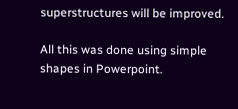superstructures will be improved.

All this was done using simple shapes in Powerpoint.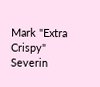Mark "Extra Crispy" Severin